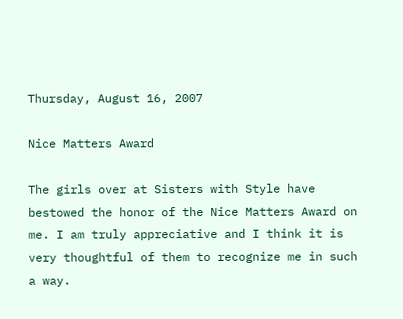Thursday, August 16, 2007

Nice Matters Award

The girls over at Sisters with Style have bestowed the honor of the Nice Matters Award on me. I am truly appreciative and I think it is very thoughtful of them to recognize me in such a way.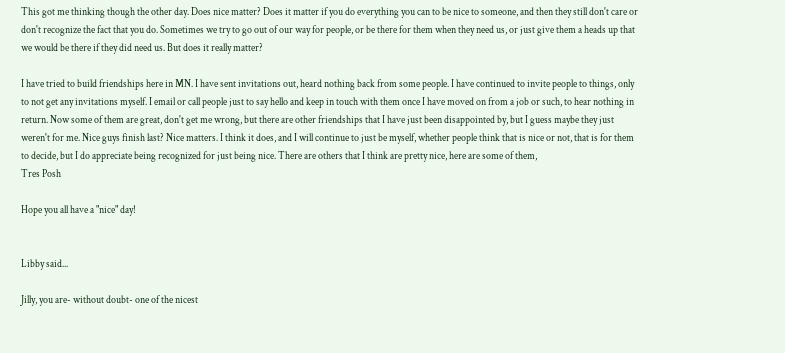This got me thinking though the other day. Does nice matter? Does it matter if you do everything you can to be nice to someone, and then they still don't care or don't recognize the fact that you do. Sometimes we try to go out of our way for people, or be there for them when they need us, or just give them a heads up that we would be there if they did need us. But does it really matter?

I have tried to build friendships here in MN. I have sent invitations out, heard nothing back from some people. I have continued to invite people to things, only to not get any invitations myself. I email or call people just to say hello and keep in touch with them once I have moved on from a job or such, to hear nothing in return. Now some of them are great, don't get me wrong, but there are other friendships that I have just been disappointed by, but I guess maybe they just weren't for me. Nice guys finish last? Nice matters. I think it does, and I will continue to just be myself, whether people think that is nice or not, that is for them to decide, but I do appreciate being recognized for just being nice. There are others that I think are pretty nice, here are some of them,
Tres Posh

Hope you all have a "nice" day!


Libby said...

Jilly, you are- without doubt- one of the nicest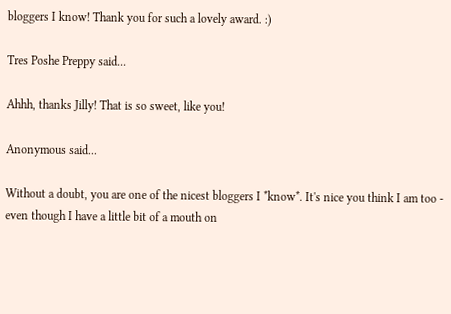bloggers I know! Thank you for such a lovely award. :)

Tres Poshe Preppy said...

Ahhh, thanks Jilly! That is so sweet, like you!

Anonymous said...

Without a doubt, you are one of the nicest bloggers I *know*. It's nice you think I am too - even though I have a little bit of a mouth on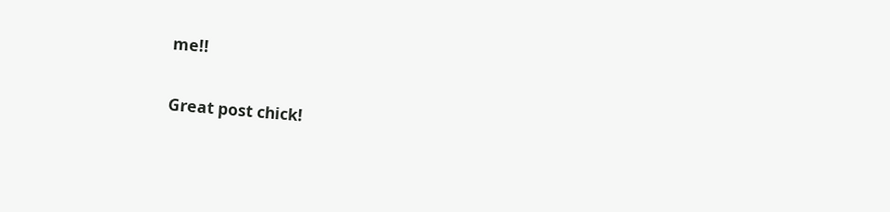me!!

Great post chick!